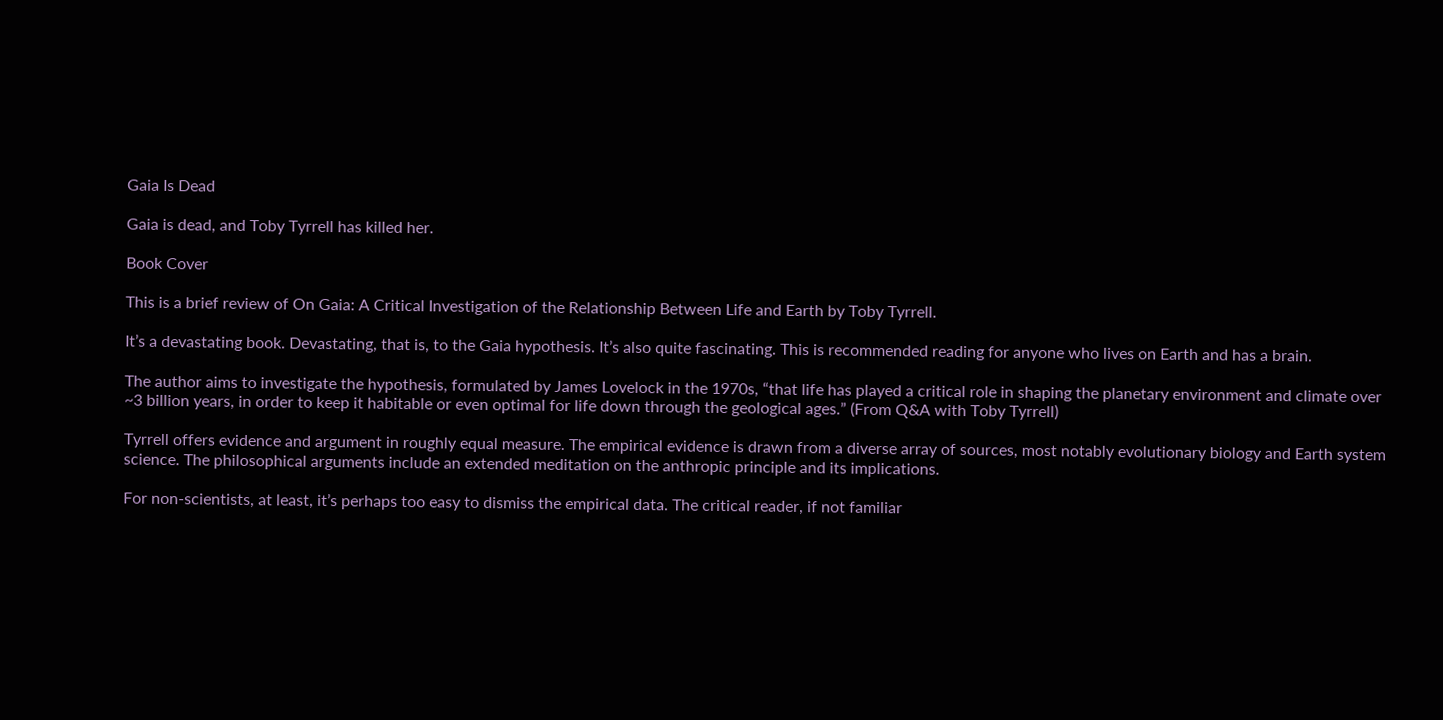Gaia Is Dead

Gaia is dead, and Toby Tyrrell has killed her.

Book Cover

This is a brief review of On Gaia: A Critical Investigation of the Relationship Between Life and Earth by Toby Tyrrell.

It’s a devastating book. Devastating, that is, to the Gaia hypothesis. It’s also quite fascinating. This is recommended reading for anyone who lives on Earth and has a brain.

The author aims to investigate the hypothesis, formulated by James Lovelock in the 1970s, “that life has played a critical role in shaping the planetary environment and climate over ~3 billion years, in order to keep it habitable or even optimal for life down through the geological ages.” (From Q&A with Toby Tyrrell)

Tyrrell offers evidence and argument in roughly equal measure. The empirical evidence is drawn from a diverse array of sources, most notably evolutionary biology and Earth system science. The philosophical arguments include an extended meditation on the anthropic principle and its implications.

For non-scientists, at least, it’s perhaps too easy to dismiss the empirical data. The critical reader, if not familiar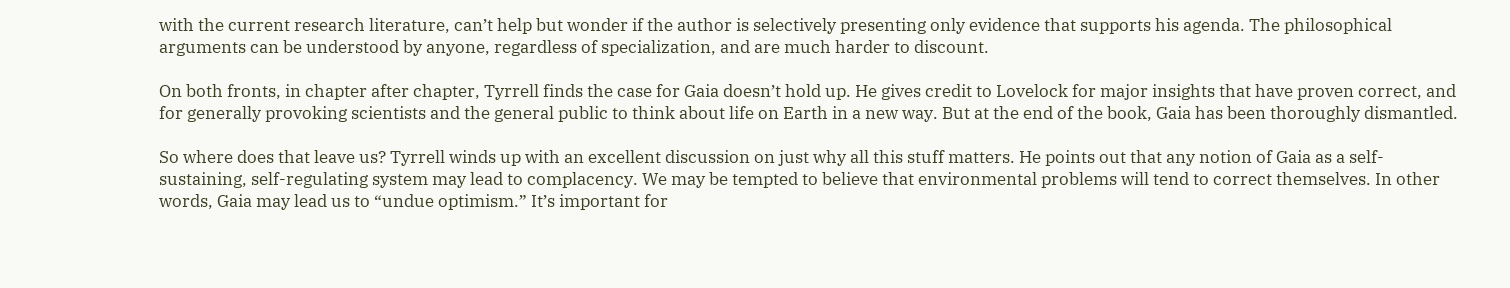with the current research literature, can’t help but wonder if the author is selectively presenting only evidence that supports his agenda. The philosophical arguments can be understood by anyone, regardless of specialization, and are much harder to discount.

On both fronts, in chapter after chapter, Tyrrell finds the case for Gaia doesn’t hold up. He gives credit to Lovelock for major insights that have proven correct, and for generally provoking scientists and the general public to think about life on Earth in a new way. But at the end of the book, Gaia has been thoroughly dismantled.

So where does that leave us? Tyrrell winds up with an excellent discussion on just why all this stuff matters. He points out that any notion of Gaia as a self-sustaining, self-regulating system may lead to complacency. We may be tempted to believe that environmental problems will tend to correct themselves. In other words, Gaia may lead us to “undue optimism.” It’s important for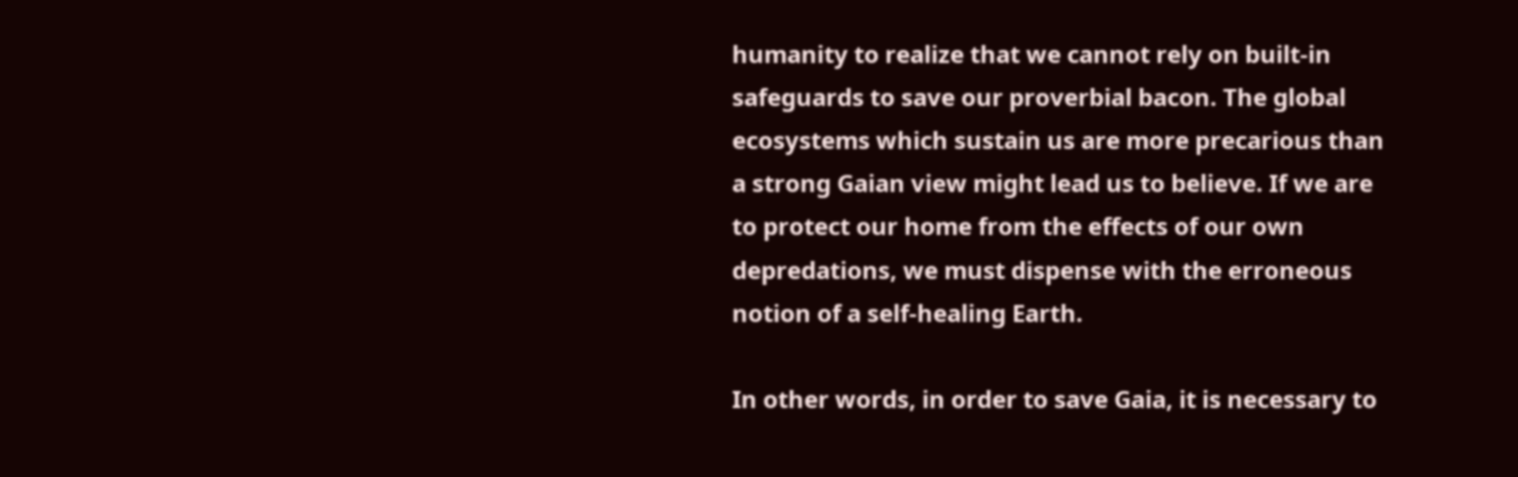humanity to realize that we cannot rely on built-in safeguards to save our proverbial bacon. The global ecosystems which sustain us are more precarious than a strong Gaian view might lead us to believe. If we are to protect our home from the effects of our own depredations, we must dispense with the erroneous notion of a self-healing Earth.

In other words, in order to save Gaia, it is necessary to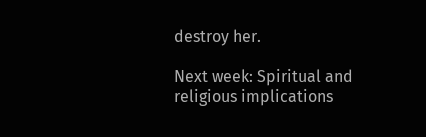destroy her.

Next week: Spiritual and religious implications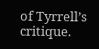of Tyrrell’s critique.